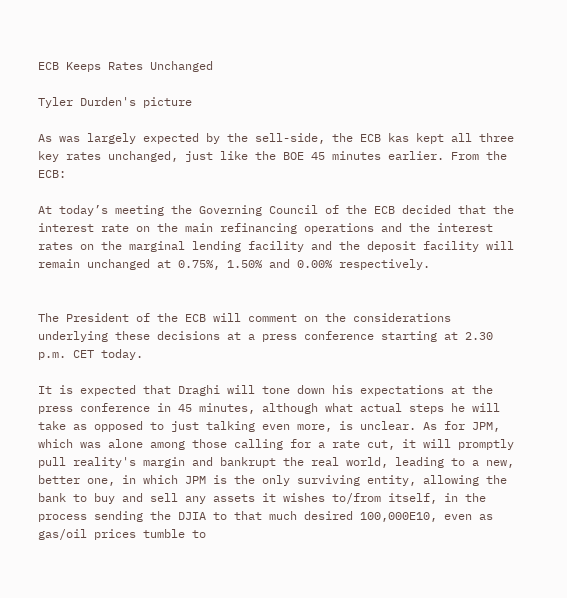ECB Keeps Rates Unchanged

Tyler Durden's picture

As was largely expected by the sell-side, the ECB kas kept all three key rates unchanged, just like the BOE 45 minutes earlier. From the ECB:

At today’s meeting the Governing Council of the ECB decided that the interest rate on the main refinancing operations and the interest rates on the marginal lending facility and the deposit facility will remain unchanged at 0.75%, 1.50% and 0.00% respectively.


The President of the ECB will comment on the considerations underlying these decisions at a press conference starting at 2.30 p.m. CET today.

It is expected that Draghi will tone down his expectations at the press conference in 45 minutes, although what actual steps he will take as opposed to just talking even more, is unclear. As for JPM, which was alone among those calling for a rate cut, it will promptly pull reality's margin and bankrupt the real world, leading to a new, better one, in which JPM is the only surviving entity, allowing the bank to buy and sell any assets it wishes to/from itself, in the process sending the DJIA to that much desired 100,000E10, even as gas/oil prices tumble to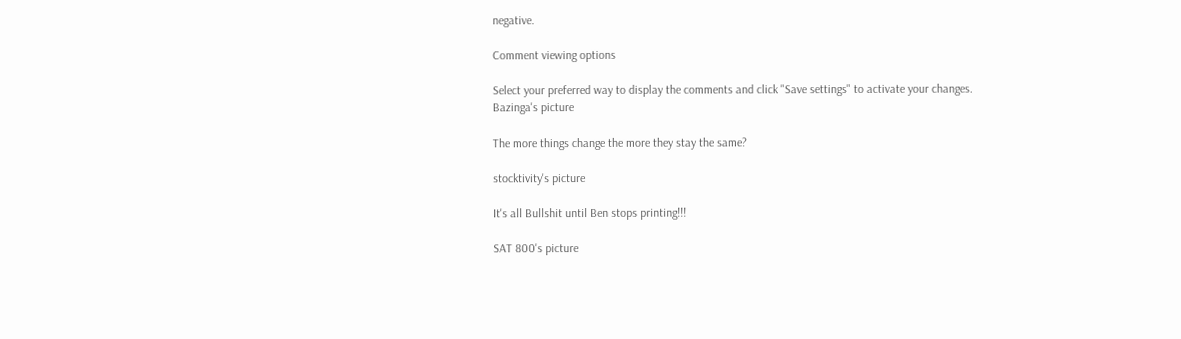negative.

Comment viewing options

Select your preferred way to display the comments and click "Save settings" to activate your changes.
Bazinga's picture

The more things change the more they stay the same?

stocktivity's picture

It's all Bullshit until Ben stops printing!!!

SAT 800's picture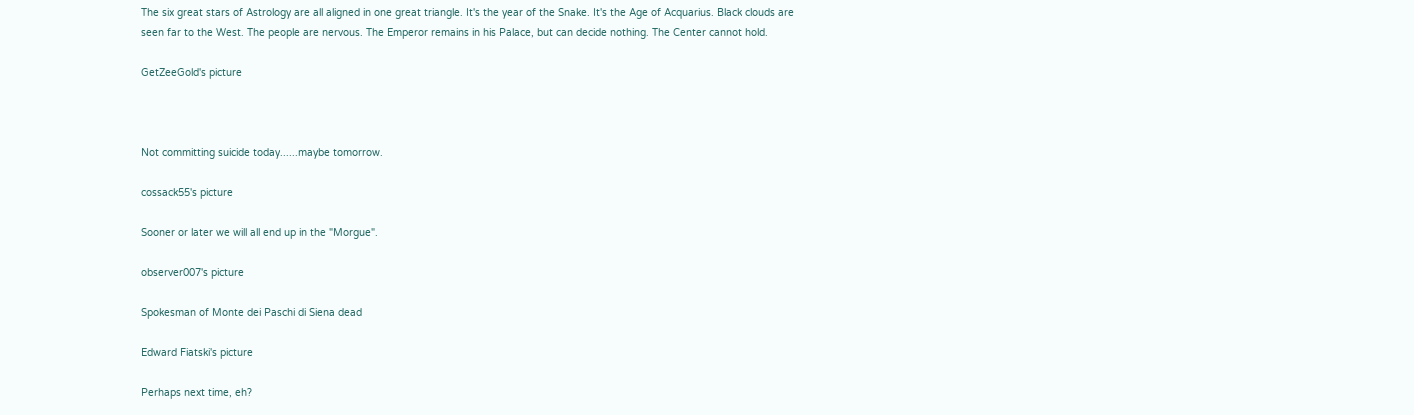The six great stars of Astrology are all aligned in one great triangle. It's the year of the Snake. It's the Age of Acquarius. Black clouds are seen far to the West. The people are nervous. The Emperor remains in his Palace, but can decide nothing. The Center cannot hold.

GetZeeGold's picture



Not committing suicide today......maybe tomorrow.

cossack55's picture

Sooner or later we will all end up in the "Morgue".

observer007's picture

Spokesman of Monte dei Paschi di Siena dead

Edward Fiatski's picture

Perhaps next time, eh?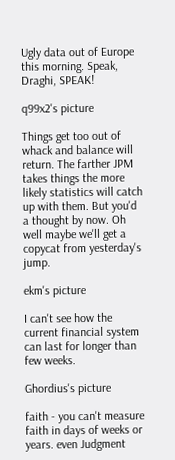Ugly data out of Europe this morning. Speak, Draghi, SPEAK!

q99x2's picture

Things get too out of whack and balance will return. The farther JPM takes things the more likely statistics will catch up with them. But you'd a thought by now. Oh well maybe we'll get a copycat from yesterday's jump.

ekm's picture

I can't see how the current financial system can last for longer than few weeks.

Ghordius's picture

faith - you can't measure faith in days of weeks or years. even Judgment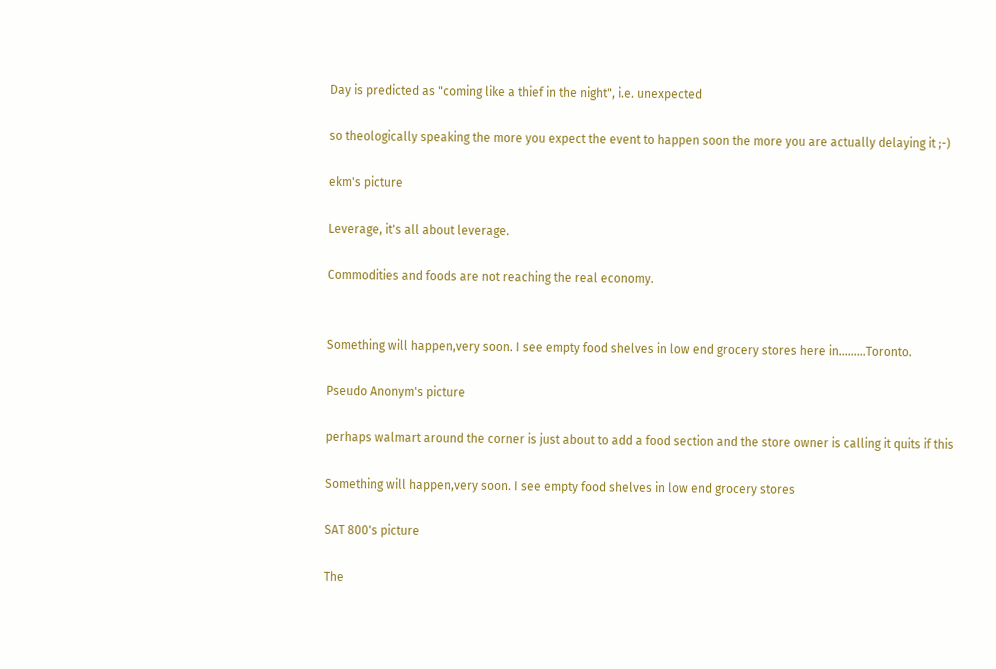Day is predicted as "coming like a thief in the night", i.e. unexpected

so theologically speaking the more you expect the event to happen soon the more you are actually delaying it ;-)

ekm's picture

Leverage, it's all about leverage.

Commodities and foods are not reaching the real economy.


Something will happen,very soon. I see empty food shelves in low end grocery stores here in.........Toronto.

Pseudo Anonym's picture

perhaps walmart around the corner is just about to add a food section and the store owner is calling it quits if this

Something will happen,very soon. I see empty food shelves in low end grocery stores

SAT 800's picture

The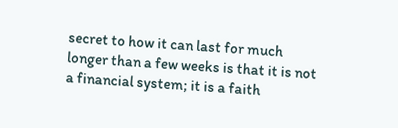secret to how it can last for much longer than a few weeks is that it is not a financial system; it is a faith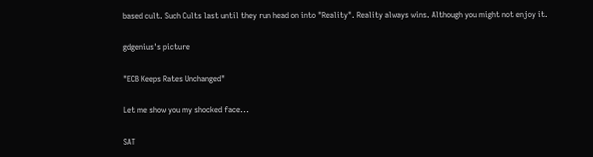based cult. Such Cults last until they run head on into "Reality". Reality always wins. Although you might not enjoy it.

gdgenius's picture

"ECB Keeps Rates Unchanged"

Let me show you my shocked face...

SAT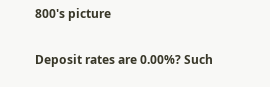800's picture

Deposit rates are 0.00%? Such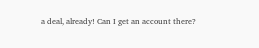a deal, already! Can I get an account there?